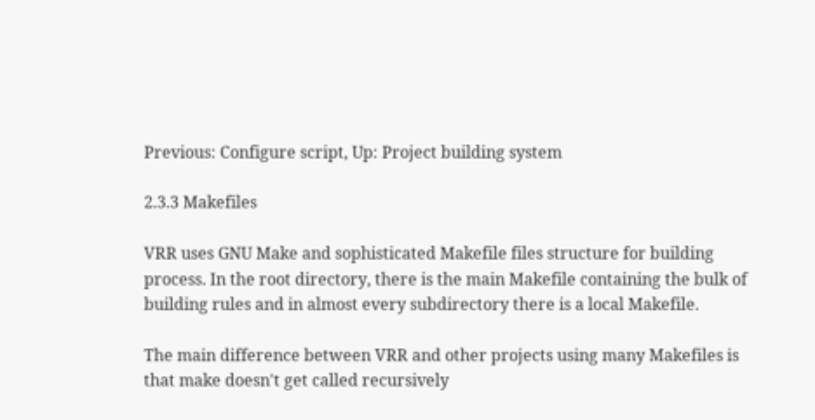Previous: Configure script, Up: Project building system

2.3.3 Makefiles

VRR uses GNU Make and sophisticated Makefile files structure for building process. In the root directory, there is the main Makefile containing the bulk of building rules and in almost every subdirectory there is a local Makefile.

The main difference between VRR and other projects using many Makefiles is that make doesn't get called recursively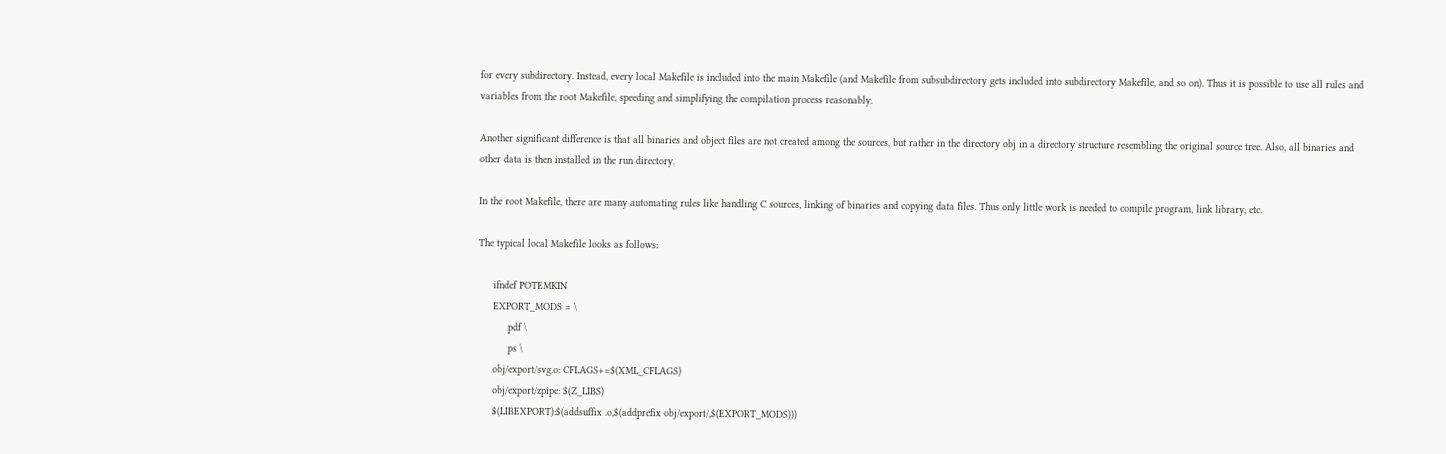for every subdirectory. Instead, every local Makefile is included into the main Makefile (and Makefile from subsubdirectory gets included into subdirectory Makefile, and so on). Thus it is possible to use all rules and variables from the root Makefile, speeding and simplifying the compilation process reasonably.

Another significant difference is that all binaries and object files are not created among the sources, but rather in the directory obj in a directory structure resembling the original source tree. Also, all binaries and other data is then installed in the run directory.

In the root Makefile, there are many automating rules like handling C sources, linking of binaries and copying data files. Thus only little work is needed to compile program, link library, etc.

The typical local Makefile looks as follows:

     ifndef POTEMKIN
     EXPORT_MODS = \
          pdf \
          ps \
     obj/export/svg.o: CFLAGS+=$(XML_CFLAGS)
     obj/export/zpipe: $(Z_LIBS)
     $(LIBEXPORT):$(addsuffix .o,$(addprefix obj/export/,$(EXPORT_MODS)))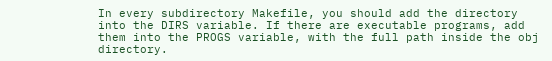In every subdirectory Makefile, you should add the directory into the DIRS variable. If there are executable programs, add them into the PROGS variable, with the full path inside the obj directory.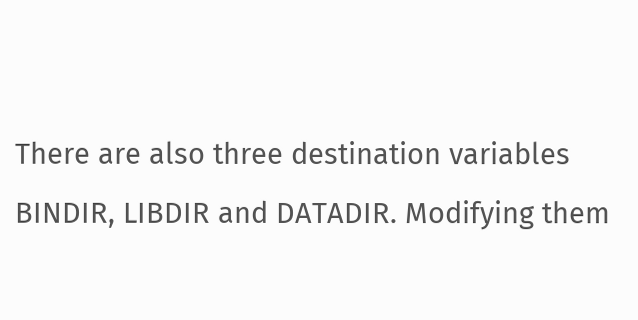There are also three destination variables BINDIR, LIBDIR and DATADIR. Modifying them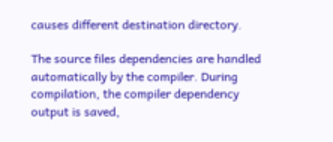causes different destination directory.

The source files dependencies are handled automatically by the compiler. During compilation, the compiler dependency output is saved,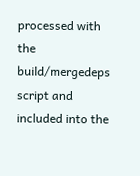processed with the build/mergedeps script and included into the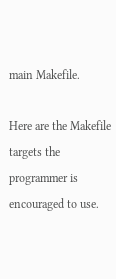main Makefile.

Here are the Makefile targets the programmer is encouraged to use.